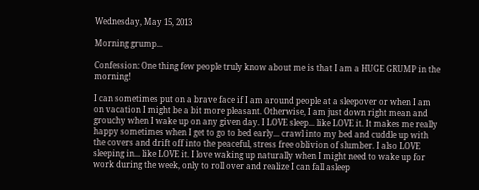Wednesday, May 15, 2013

Morning grump...

Confession: One thing few people truly know about me is that I am a HUGE GRUMP in the morning!

I can sometimes put on a brave face if I am around people at a sleepover or when I am on vacation I might be a bit more pleasant. Otherwise, I am just down right mean and grouchy when I wake up on any given day. I LOVE sleep... like LOVE it. It makes me really happy sometimes when I get to go to bed early... crawl into my bed and cuddle up with the covers and drift off into the peaceful, stress free oblivion of slumber. I also LOVE sleeping in... like LOVE it. I love waking up naturally when I might need to wake up for work during the week, only to roll over and realize I can fall asleep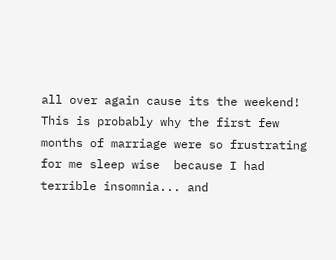all over again cause its the weekend! This is probably why the first few months of marriage were so frustrating for me sleep wise  because I had terrible insomnia... and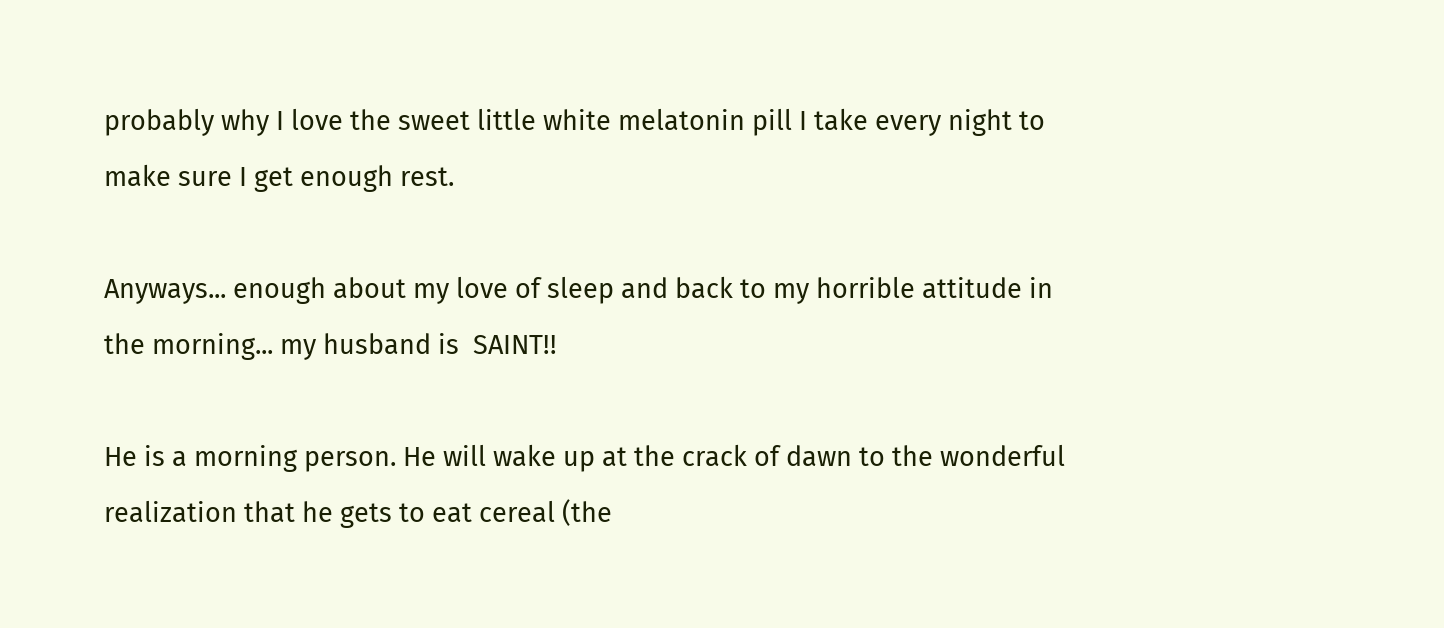probably why I love the sweet little white melatonin pill I take every night to make sure I get enough rest.

Anyways... enough about my love of sleep and back to my horrible attitude in the morning... my husband is  SAINT!!

He is a morning person. He will wake up at the crack of dawn to the wonderful realization that he gets to eat cereal (the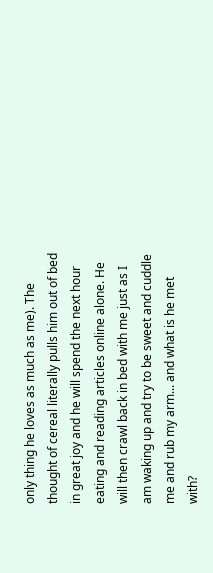only thing he loves as much as me). The thought of cereal literally pulls him out of bed in great joy and he will spend the next hour eating and reading articles online alone. He will then crawl back in bed with me just as I am waking up and try to be sweet and cuddle me and rub my arm... and what is he met with?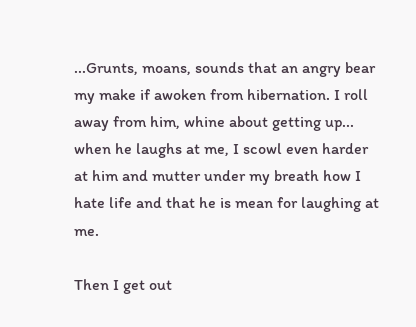...Grunts, moans, sounds that an angry bear my make if awoken from hibernation. I roll away from him, whine about getting up... when he laughs at me, I scowl even harder at him and mutter under my breath how I hate life and that he is mean for laughing at me.

Then I get out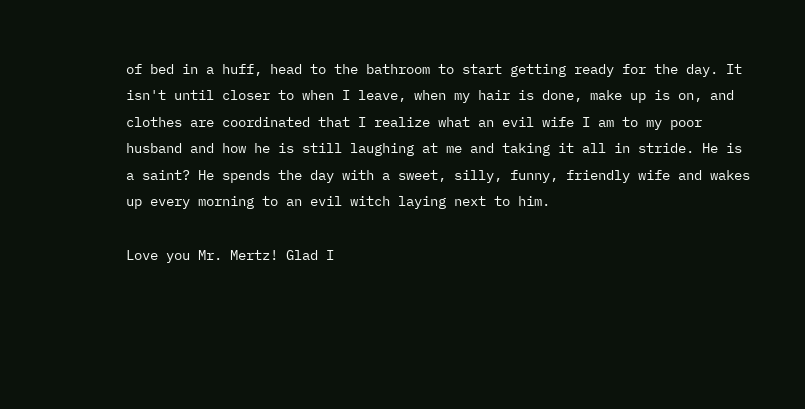of bed in a huff, head to the bathroom to start getting ready for the day. It isn't until closer to when I leave, when my hair is done, make up is on, and clothes are coordinated that I realize what an evil wife I am to my poor husband and how he is still laughing at me and taking it all in stride. He is a saint? He spends the day with a sweet, silly, funny, friendly wife and wakes up every morning to an evil witch laying next to him.

Love you Mr. Mertz! Glad I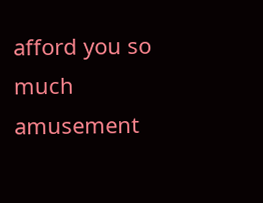afford you so much amusement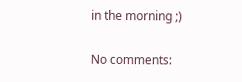in the morning ;)

No comments: